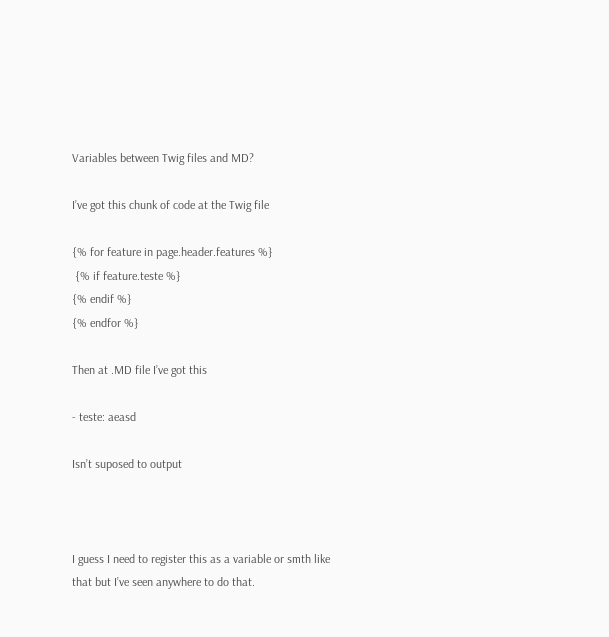Variables between Twig files and MD?

I’ve got this chunk of code at the Twig file

{% for feature in page.header.features %}
 {% if feature.teste %}
{% endif %}
{% endfor %}

Then at .MD file I’ve got this

- teste: aeasd

Isn’t suposed to output



I guess I need to register this as a variable or smth like that but I’ve seen anywhere to do that.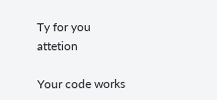Ty for you attetion

Your code works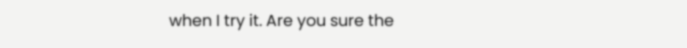when I try it. Are you sure the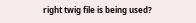right twig file is being used?